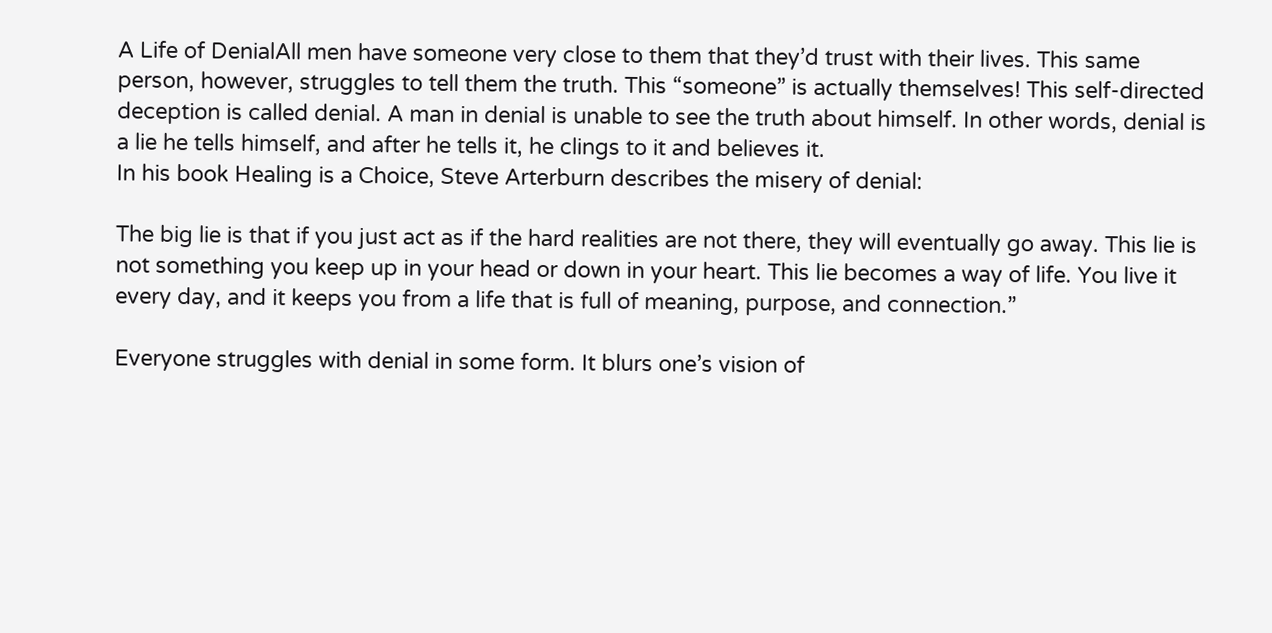A Life of DenialAll men have someone very close to them that they’d trust with their lives. This same person, however, struggles to tell them the truth. This “someone” is actually themselves! This self-directed deception is called denial. A man in denial is unable to see the truth about himself. In other words, denial is a lie he tells himself, and after he tells it, he clings to it and believes it.
In his book Healing is a Choice, Steve Arterburn describes the misery of denial:

The big lie is that if you just act as if the hard realities are not there, they will eventually go away. This lie is not something you keep up in your head or down in your heart. This lie becomes a way of life. You live it every day, and it keeps you from a life that is full of meaning, purpose, and connection.”

Everyone struggles with denial in some form. It blurs one’s vision of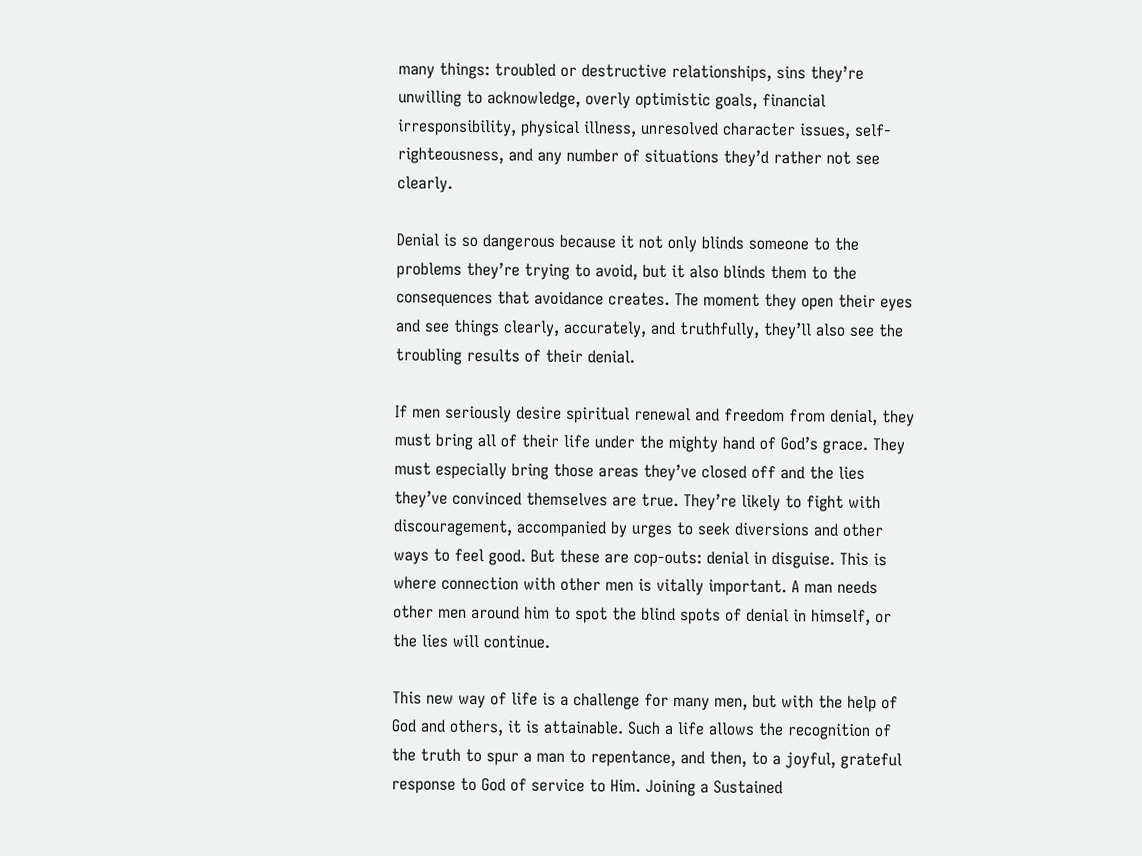many things: troubled or destructive relationships, sins they’re unwilling to acknowledge, overly optimistic goals, financial irresponsibility, physical illness, unresolved character issues, self-righteousness, and any number of situations they’d rather not see clearly.

Denial is so dangerous because it not only blinds someone to the problems they’re trying to avoid, but it also blinds them to the consequences that avoidance creates. The moment they open their eyes and see things clearly, accurately, and truthfully, they’ll also see the troubling results of their denial.

If men seriously desire spiritual renewal and freedom from denial, they must bring all of their life under the mighty hand of God’s grace. They must especially bring those areas they’ve closed off and the lies they’ve convinced themselves are true. They’re likely to fight with discouragement, accompanied by urges to seek diversions and other ways to feel good. But these are cop-outs: denial in disguise. This is where connection with other men is vitally important. A man needs other men around him to spot the blind spots of denial in himself, or the lies will continue.

This new way of life is a challenge for many men, but with the help of God and others, it is attainable. Such a life allows the recognition of the truth to spur a man to repentance, and then, to a joyful, grateful response to God of service to Him. Joining a Sustained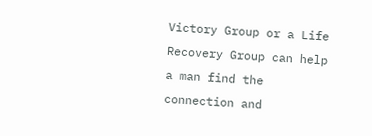Victory Group or a Life Recovery Group can help a man find the connection and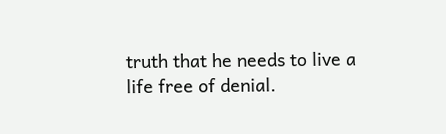truth that he needs to live a life free of denial.